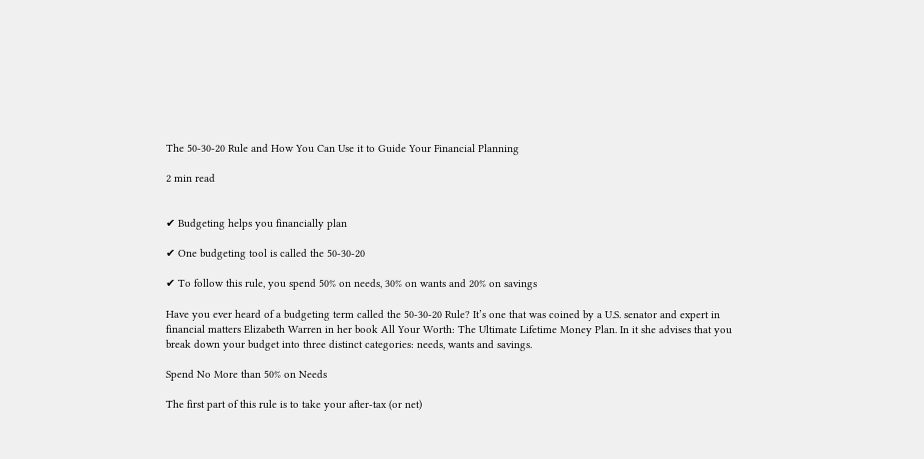The 50-30-20 Rule and How You Can Use it to Guide Your Financial Planning

2 min read


✔ Budgeting helps you financially plan

✔ One budgeting tool is called the 50-30-20

✔ To follow this rule, you spend 50% on needs, 30% on wants and 20% on savings

Have you ever heard of a budgeting term called the 50-30-20 Rule? It’s one that was coined by a U.S. senator and expert in financial matters Elizabeth Warren in her book All Your Worth: The Ultimate Lifetime Money Plan. In it she advises that you break down your budget into three distinct categories: needs, wants and savings.

Spend No More than 50% on Needs

The first part of this rule is to take your after-tax (or net)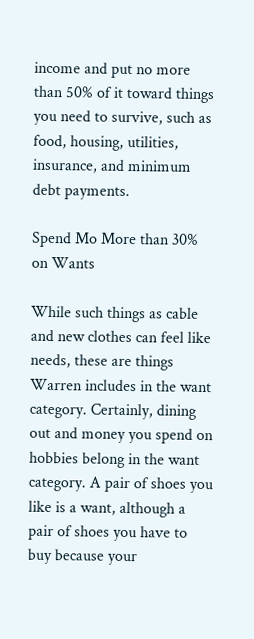income and put no more than 50% of it toward things you need to survive, such as food, housing, utilities, insurance, and minimum debt payments.

Spend Mo More than 30% on Wants

While such things as cable and new clothes can feel like needs, these are things Warren includes in the want category. Certainly, dining out and money you spend on hobbies belong in the want category. A pair of shoes you like is a want, although a pair of shoes you have to buy because your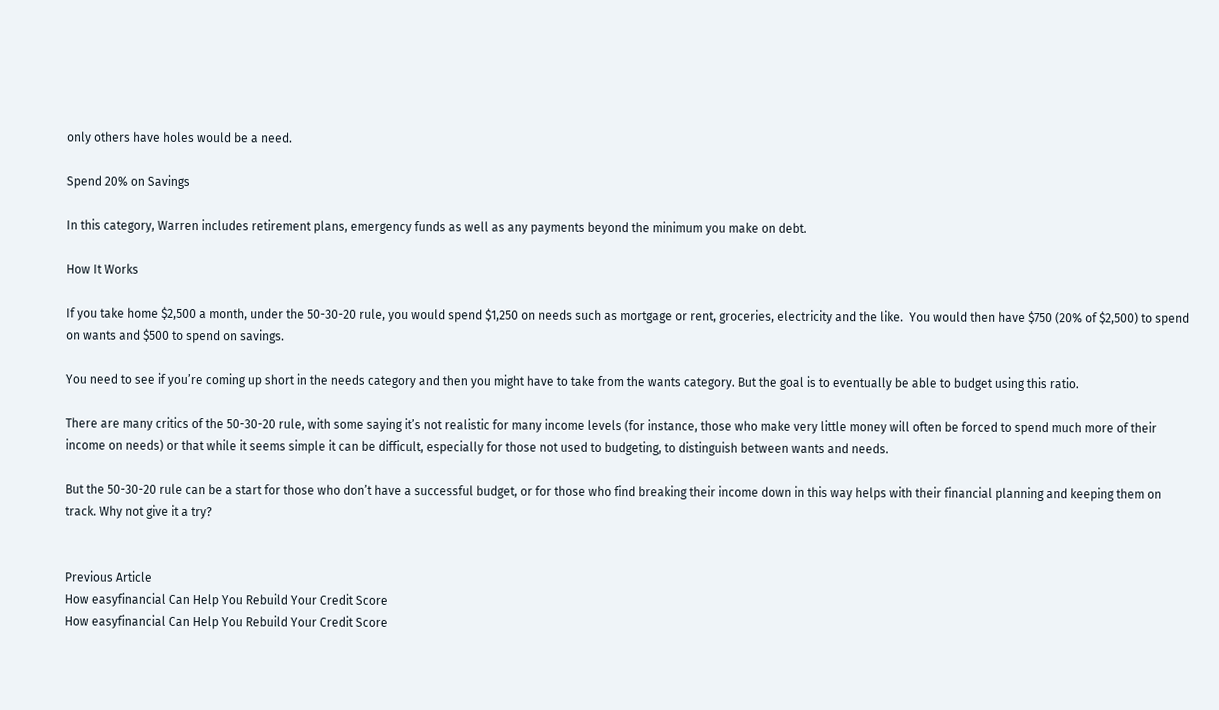only others have holes would be a need.

Spend 20% on Savings

In this category, Warren includes retirement plans, emergency funds as well as any payments beyond the minimum you make on debt.

How It Works

If you take home $2,500 a month, under the 50-30-20 rule, you would spend $1,250 on needs such as mortgage or rent, groceries, electricity and the like.  You would then have $750 (20% of $2,500) to spend on wants and $500 to spend on savings.

You need to see if you’re coming up short in the needs category and then you might have to take from the wants category. But the goal is to eventually be able to budget using this ratio.

There are many critics of the 50-30-20 rule, with some saying it’s not realistic for many income levels (for instance, those who make very little money will often be forced to spend much more of their income on needs) or that while it seems simple it can be difficult, especially for those not used to budgeting, to distinguish between wants and needs.

But the 50-30-20 rule can be a start for those who don’t have a successful budget, or for those who find breaking their income down in this way helps with their financial planning and keeping them on track. Why not give it a try?


Previous Article
How easyfinancial Can Help You Rebuild Your Credit Score
How easyfinancial Can Help You Rebuild Your Credit Score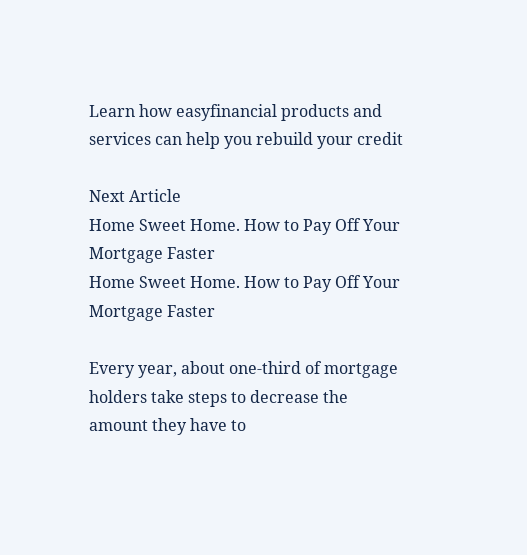Learn how easyfinancial products and services can help you rebuild your credit

Next Article
Home Sweet Home. How to Pay Off Your Mortgage Faster
Home Sweet Home. How to Pay Off Your Mortgage Faster

Every year, about one-third of mortgage holders take steps to decrease the amount they have to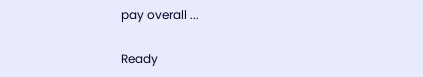pay overall ...

Ready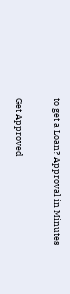to get a Loan? Approval in Minutes

Get Approved